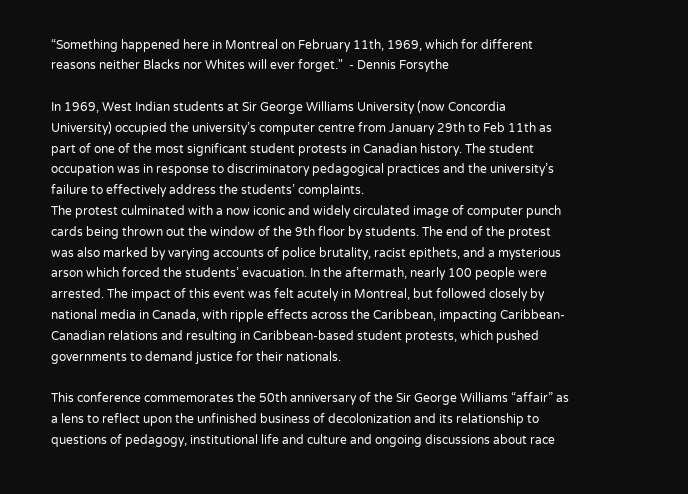“Something happened here in Montreal on February 11th, 1969, which for different reasons neither Blacks nor Whites will ever forget."  - Dennis Forsythe

In 1969, West Indian students at Sir George Williams University (now Concordia University) occupied the university’s computer centre from January 29th to Feb 11th as part of one of the most significant student protests in Canadian history. The student occupation was in response to discriminatory pedagogical practices and the university’s failure to effectively address the students’ complaints.
The protest culminated with a now iconic and widely circulated image of computer punch cards being thrown out the window of the 9th floor by students. The end of the protest was also marked by varying accounts of police brutality, racist epithets, and a mysterious arson which forced the students’ evacuation. In the aftermath, nearly 100 people were arrested. The impact of this event was felt acutely in Montreal, but followed closely by national media in Canada, with ripple effects across the Caribbean, impacting Caribbean-Canadian relations and resulting in Caribbean-based student protests, which pushed governments to demand justice for their nationals.

This conference commemorates the 50th anniversary of the Sir George Williams “affair” as a lens to reflect upon the unfinished business of decolonization and its relationship to questions of pedagogy, institutional life and culture and ongoing discussions about race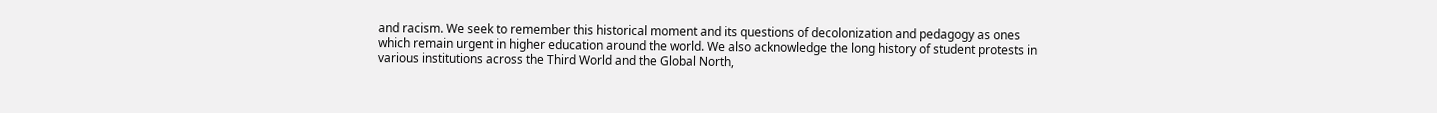and racism. We seek to remember this historical moment and its questions of decolonization and pedagogy as ones which remain urgent in higher education around the world. We also acknowledge the long history of student protests in various institutions across the Third World and the Global North,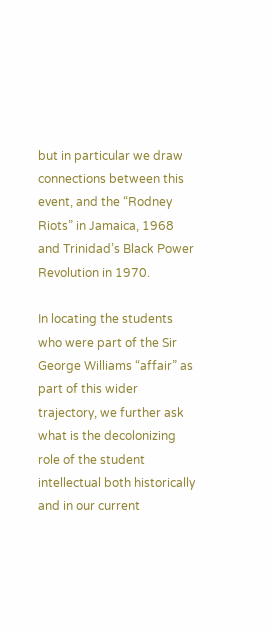but in particular we draw connections between this event, and the “Rodney Riots” in Jamaica, 1968 and Trinidad’s Black Power Revolution in 1970.

In locating the students who were part of the Sir George Williams “affair” as part of this wider trajectory, we further ask what is the decolonizing role of the student intellectual both historically and in our current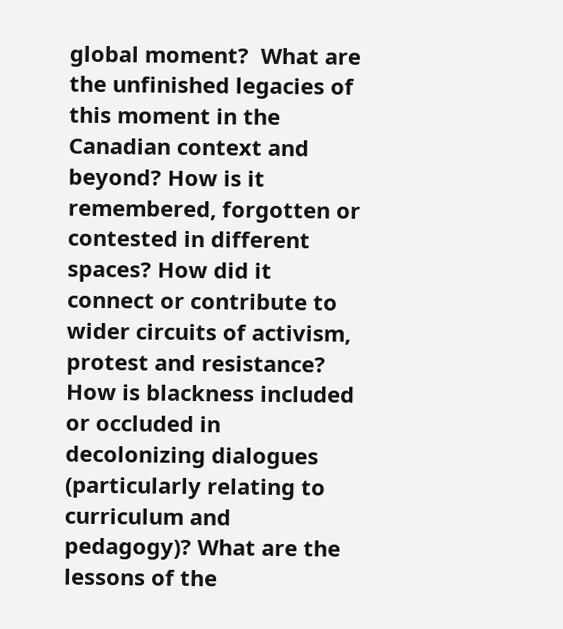global moment?  What are the unfinished legacies of this moment in the Canadian context and beyond? How is it remembered, forgotten or contested in different spaces? How did it connect or contribute to wider circuits of activism, protest and resistance? How is blackness included or occluded in decolonizing dialogues (particularly relating to curriculum and pedagogy)? What are the lessons of the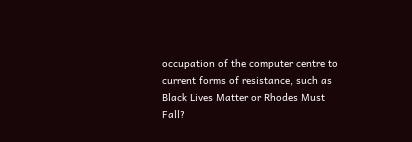occupation of the computer centre to current forms of resistance, such as Black Lives Matter or Rhodes Must Fall?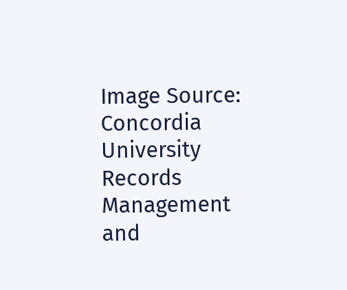Image Source: Concordia University Records Management and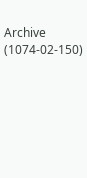Archive (1074-02-150)